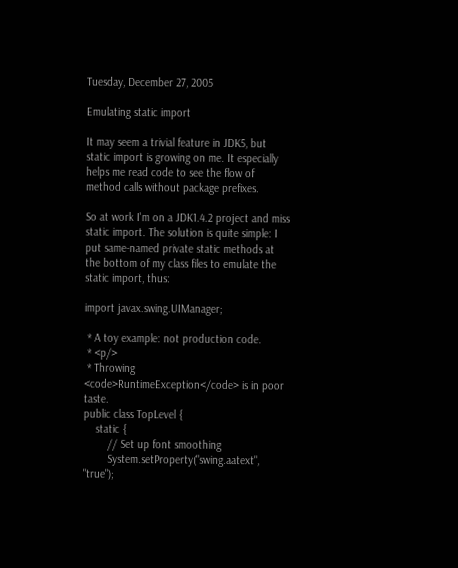Tuesday, December 27, 2005

Emulating static import

It may seem a trivial feature in JDK5, but static import is growing on me. It especially helps me read code to see the flow of method calls without package prefixes.

So at work I'm on a JDK1.4.2 project and miss static import. The solution is quite simple: I put same-named private static methods at the bottom of my class files to emulate the static import, thus:

import javax.swing.UIManager;

 * A toy example: not production code.
 * <p/>
 * Throwing <code>RuntimeException</code> is in poor taste.
public class TopLevel {
    static {
        // Set up font smoothing
        System.setProperty("swing.aatext", "true");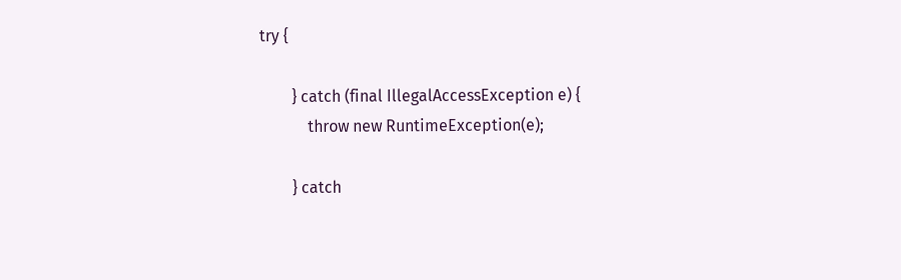try {

        } catch (final IllegalAccessException e) {
            throw new RuntimeException(e);

        } catch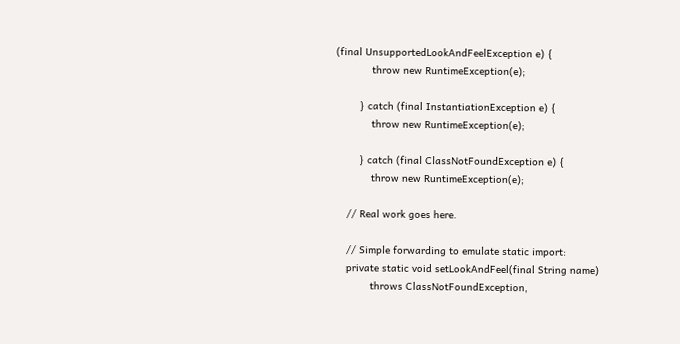(final UnsupportedLookAndFeelException e) {
            throw new RuntimeException(e);

        } catch (final InstantiationException e) {
            throw new RuntimeException(e);

        } catch (final ClassNotFoundException e) {
            throw new RuntimeException(e);

    // Real work goes here.

    // Simple forwarding to emulate static import:
    private static void setLookAndFeel(final String name)
            throws ClassNotFoundException,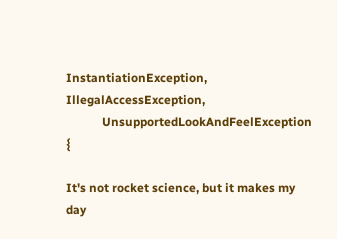InstantiationException, IllegalAccessException,
            UnsupportedLookAndFeelException {

It's not rocket science, but it makes my day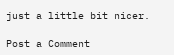just a little bit nicer.

Post a Comment